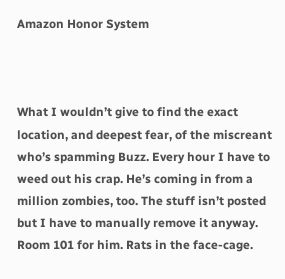Amazon Honor System



What I wouldn’t give to find the exact location, and deepest fear, of the miscreant who’s spamming Buzz. Every hour I have to weed out his crap. He’s coming in from a million zombies, too. The stuff isn’t posted but I have to manually remove it anyway. Room 101 for him. Rats in the face-cage.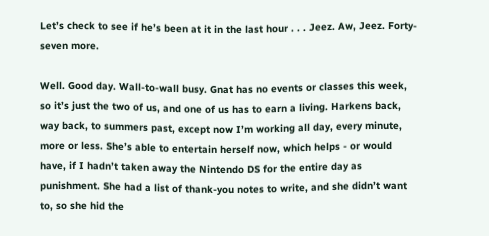Let’s check to see if he’s been at it in the last hour . . . Jeez. Aw, Jeez. Forty-seven more.

Well. Good day. Wall-to-wall busy. Gnat has no events or classes this week, so it’s just the two of us, and one of us has to earn a living. Harkens back, way back, to summers past, except now I’m working all day, every minute, more or less. She’s able to entertain herself now, which helps - or would have, if I hadn’t taken away the Nintendo DS for the entire day as punishment. She had a list of thank-you notes to write, and she didn’t want to, so she hid the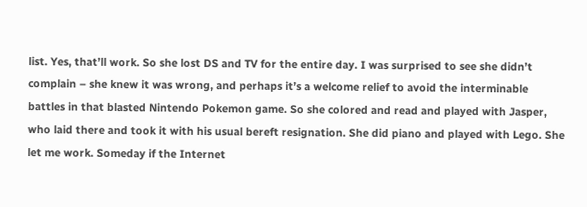list. Yes, that’ll work. So she lost DS and TV for the entire day. I was surprised to see she didn’t complain – she knew it was wrong, and perhaps it’s a welcome relief to avoid the interminable battles in that blasted Nintendo Pokemon game. So she colored and read and played with Jasper, who laid there and took it with his usual bereft resignation. She did piano and played with Lego. She let me work. Someday if the Internet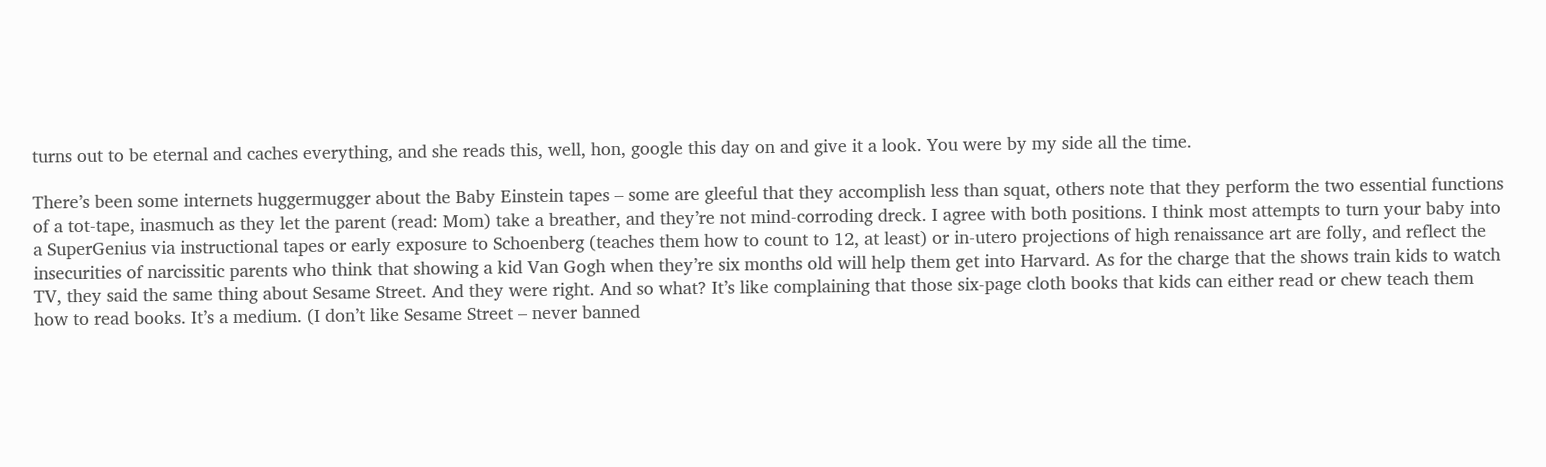turns out to be eternal and caches everything, and she reads this, well, hon, google this day on and give it a look. You were by my side all the time.

There’s been some internets huggermugger about the Baby Einstein tapes – some are gleeful that they accomplish less than squat, others note that they perform the two essential functions of a tot-tape, inasmuch as they let the parent (read: Mom) take a breather, and they’re not mind-corroding dreck. I agree with both positions. I think most attempts to turn your baby into a SuperGenius via instructional tapes or early exposure to Schoenberg (teaches them how to count to 12, at least) or in-utero projections of high renaissance art are folly, and reflect the insecurities of narcissitic parents who think that showing a kid Van Gogh when they’re six months old will help them get into Harvard. As for the charge that the shows train kids to watch TV, they said the same thing about Sesame Street. And they were right. And so what? It’s like complaining that those six-page cloth books that kids can either read or chew teach them how to read books. It’s a medium. (I don’t like Sesame Street – never banned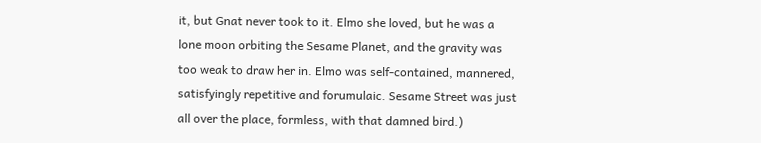it, but Gnat never took to it. Elmo she loved, but he was a lone moon orbiting the Sesame Planet, and the gravity was too weak to draw her in. Elmo was self-contained, mannered, satisfyingly repetitive and forumulaic. Sesame Street was just all over the place, formless, with that damned bird.)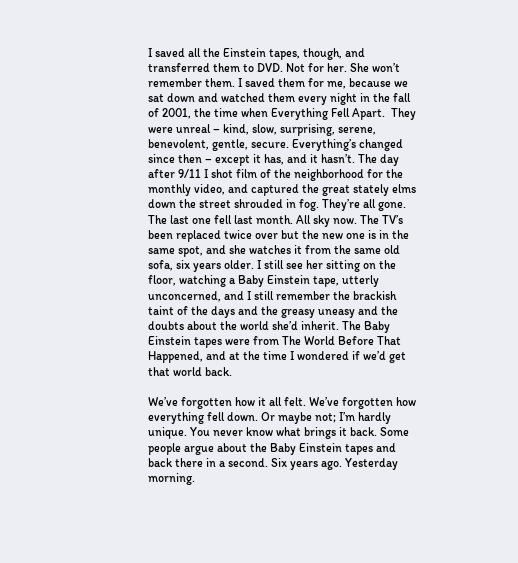I saved all the Einstein tapes, though, and transferred them to DVD. Not for her. She won’t remember them. I saved them for me, because we sat down and watched them every night in the fall of 2001, the time when Everything Fell Apart.  They were unreal – kind, slow, surprising, serene, benevolent, gentle, secure. Everything’s changed since then – except it has, and it hasn’t. The day after 9/11 I shot film of the neighborhood for the monthly video, and captured the great stately elms down the street shrouded in fog. They’re all gone. The last one fell last month. All sky now. The TV’s been replaced twice over but the new one is in the same spot, and she watches it from the same old sofa, six years older. I still see her sitting on the floor, watching a Baby Einstein tape, utterly unconcerned, and I still remember the brackish taint of the days and the greasy uneasy and the doubts about the world she’d inherit. The Baby Einstein tapes were from The World Before That Happened, and at the time I wondered if we’d get that world back.

We’ve forgotten how it all felt. We’ve forgotten how everything fell down. Or maybe not; I’m hardly unique. You never know what brings it back. Some people argue about the Baby Einstein tapes and back there in a second. Six years ago. Yesterday morning.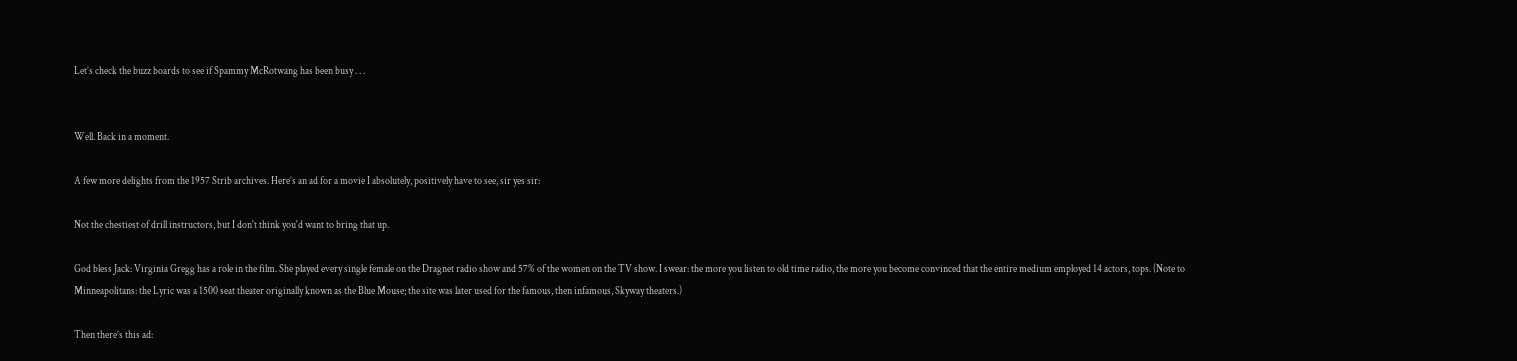Let’s check the buzz boards to see if Spammy McRotwang has been busy . . .


Well. Back in a moment.

A few more delights from the 1957 Strib archives. Here’s an ad for a movie I absolutely, positively have to see, sir yes sir:

Not the chestiest of drill instructors, but I don't think you'd want to bring that up.

God bless Jack: Virginia Gregg has a role in the film. She played every single female on the Dragnet radio show and 57% of the women on the TV show. I swear: the more you listen to old time radio, the more you become convinced that the entire medium employed 14 actors, tops. (Note to Minneapolitans: the Lyric was a 1500 seat theater originally known as the Blue Mouse; the site was later used for the famous, then infamous, Skyway theaters.)

Then there’s this ad: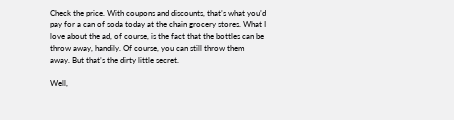Check the price. With coupons and discounts, that’s what you’d pay for a can of soda today at the chain grocery stores. What I love about the ad, of course, is the fact that the bottles can be throw away, handily. Of course, you can still throw them away. But that’s the dirty little secret.

Well,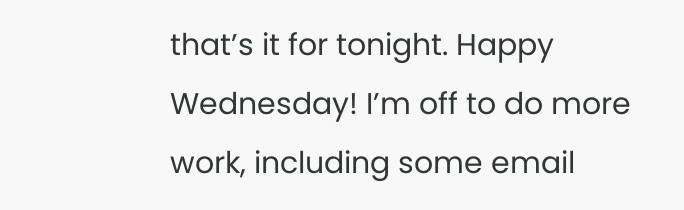that’s it for tonight. Happy Wednesday! I’m off to do more work, including some email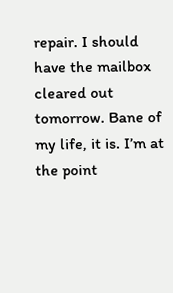repair. I should have the mailbox cleared out tomorrow. Bane of my life, it is. I’m at the point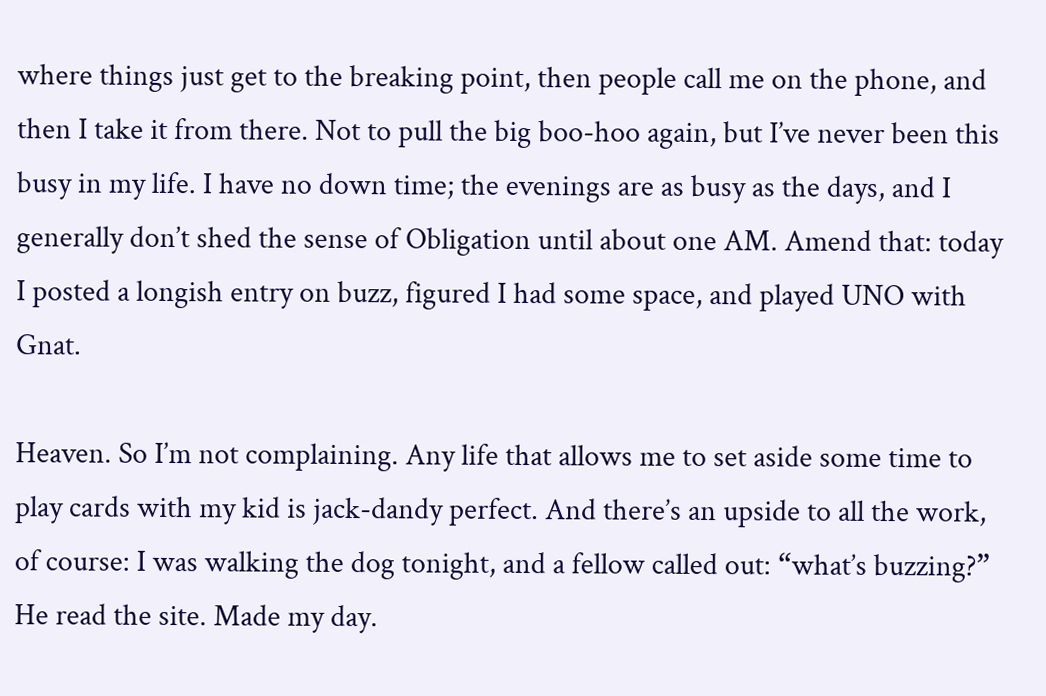where things just get to the breaking point, then people call me on the phone, and then I take it from there. Not to pull the big boo-hoo again, but I’ve never been this busy in my life. I have no down time; the evenings are as busy as the days, and I generally don’t shed the sense of Obligation until about one AM. Amend that: today I posted a longish entry on buzz, figured I had some space, and played UNO with Gnat.

Heaven. So I’m not complaining. Any life that allows me to set aside some time to play cards with my kid is jack-dandy perfect. And there’s an upside to all the work, of course: I was walking the dog tonight, and a fellow called out: “what’s buzzing?” He read the site. Made my day.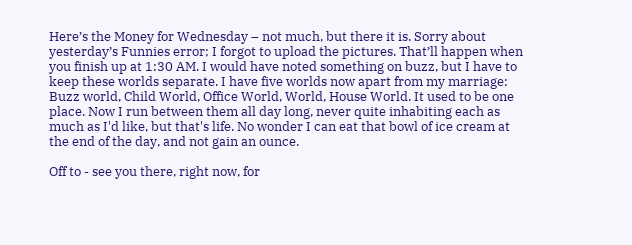Here’s the Money for Wednesday – not much, but there it is. Sorry about yesterday’s Funnies error; I forgot to upload the pictures. That’ll happen when you finish up at 1:30 AM. I would have noted something on buzz, but I have to keep these worlds separate. I have five worlds now apart from my marriage: Buzz world, Child World, Office World, World, House World. It used to be one place. Now I run between them all day long, never quite inhabiting each as much as I'd like, but that's life. No wonder I can eat that bowl of ice cream at the end of the day, and not gain an ounce.

Off to - see you there, right now, for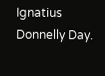Ignatius Donnelly Day.